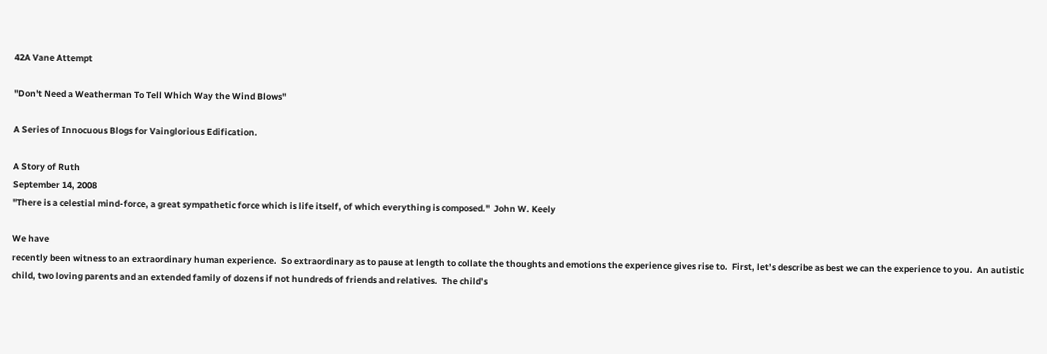42A Vane Attempt

"Don't Need a Weatherman To Tell Which Way the Wind Blows"

A Series of Innocuous Blogs for Vainglorious Edification.

A Story of Ruth
September 14, 2008
"There is a celestial mind-force, a great sympathetic force which is life itself, of which everything is composed."  John W. Keely

We have
recently been witness to an extraordinary human experience.  So extraordinary as to pause at length to collate the thoughts and emotions the experience gives rise to.  First, let’s describe as best we can the experience to you.  An autistic child, two loving parents and an extended family of dozens if not hundreds of friends and relatives.  The child’s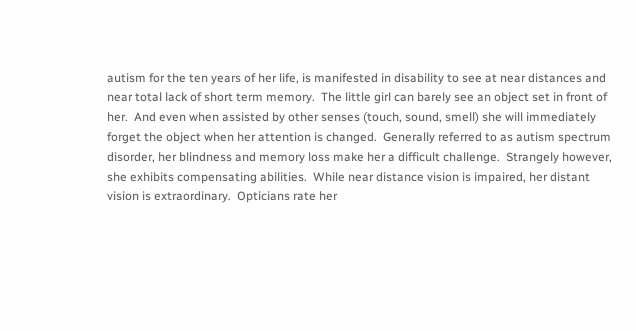autism for the ten years of her life, is manifested in disability to see at near distances and near total lack of short term memory.  The little girl can barely see an object set in front of her.  And even when assisted by other senses (touch, sound, smell) she will immediately forget the object when her attention is changed.  Generally referred to as autism spectrum disorder, her blindness and memory loss make her a difficult challenge.  Strangely however, she exhibits compensating abilities.  While near distance vision is impaired, her distant vision is extraordinary.  Opticians rate her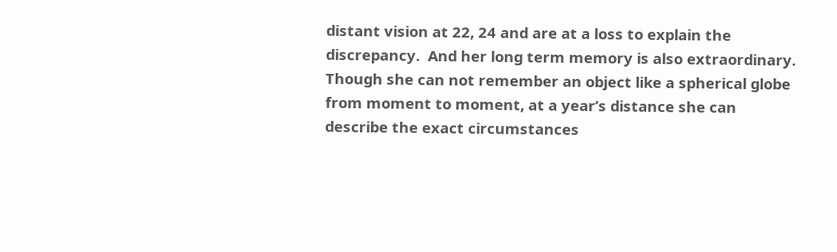distant vision at 22, 24 and are at a loss to explain the discrepancy.  And her long term memory is also extraordinary.  Though she can not remember an object like a spherical globe from moment to moment, at a year’s distance she can describe the exact circumstances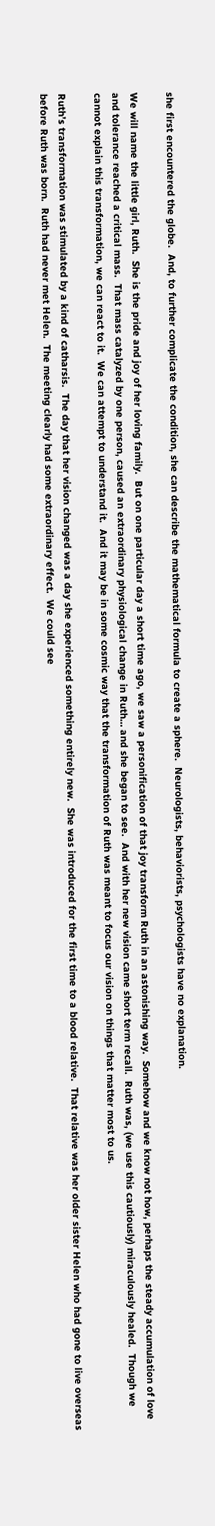she first encountered the globe.  And, to further complicate the condition, she can describe the mathematical formula to create a sphere.  Neurologists, behaviorists, psychologists have no explanation.

We will name the little girl, Ruth.  She is the pride and joy of her loving family.  But on one particular day a short time ago, we saw a personification of that joy transform Ruth in an astonishing way.  Somehow and we know not how, perhaps the steady accumulation of love and tolerance reached a critical mass.  That mass catalyzed by one person, caused an extraordinary physiological change in Ruth… and she began to see.  And with her new vision came short term recall.  Ruth was, (we use this cautiously) miraculously healed.  Though we cannot explain this transformation, we can react to it.  We can attempt to understand it.  And it may be in some cosmic way that the transformation of Ruth was meant to focus our vision on things that matter most to us.

Ruth’s transformation was stimulated by a kind of catharsis.  The day that her vision changed was a day she experienced something entirely new.  She was introduced for the first time to a blood relative.  That relative was her older sister Helen who had gone to live overseas before Ruth was born.  Ruth had never met Helen.  The meeting clearly had some extraordinary effect.  We could see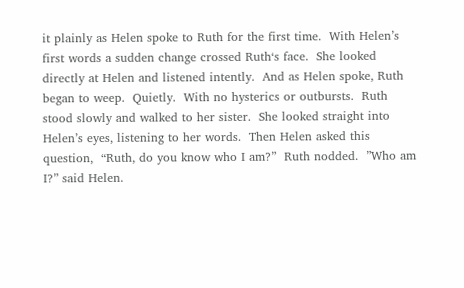it plainly as Helen spoke to Ruth for the first time.  With Helen’s first words a sudden change crossed Ruth‘s face.  She looked directly at Helen and listened intently.  And as Helen spoke, Ruth began to weep.  Quietly.  With no hysterics or outbursts.  Ruth stood slowly and walked to her sister.  She looked straight into Helen’s eyes, listening to her words.  Then Helen asked this question,  “Ruth, do you know who I am?”  Ruth nodded.  ”Who am I?” said Helen.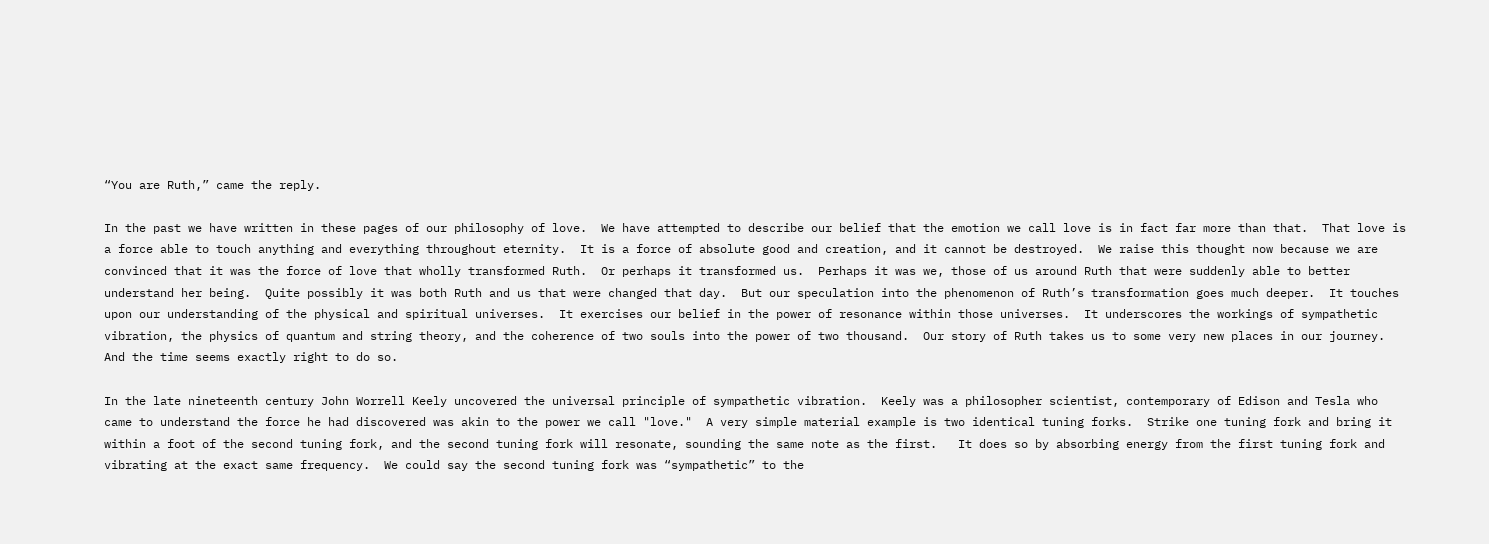“You are Ruth,” came the reply.

In the past we have written in these pages of our philosophy of love.  We have attempted to describe our belief that the emotion we call love is in fact far more than that.  That love is a force able to touch anything and everything throughout eternity.  It is a force of absolute good and creation, and it cannot be destroyed.  We raise this thought now because we are convinced that it was the force of love that wholly transformed Ruth.  Or perhaps it transformed us.  Perhaps it was we, those of us around Ruth that were suddenly able to better understand her being.  Quite possibly it was both Ruth and us that were changed that day.  But our speculation into the phenomenon of Ruth’s transformation goes much deeper.  It touches upon our understanding of the physical and spiritual universes.  It exercises our belief in the power of resonance within those universes.  It underscores the workings of sympathetic vibration, the physics of quantum and string theory, and the coherence of two souls into the power of two thousand.  Our story of Ruth takes us to some very new places in our journey.  And the time seems exactly right to do so.

In the late nineteenth century John Worrell Keely uncovered the universal principle of sympathetic vibration.  Keely was a philosopher scientist, contemporary of Edison and Tesla who came to understand the force he had discovered was akin to the power we call "love."  A very simple material example is two identical tuning forks.  Strike one tuning fork and bring it within a foot of the second tuning fork, and the second tuning fork will resonate, sounding the same note as the first.   It does so by absorbing energy from the first tuning fork and vibrating at the exact same frequency.  We could say the second tuning fork was “sympathetic” to the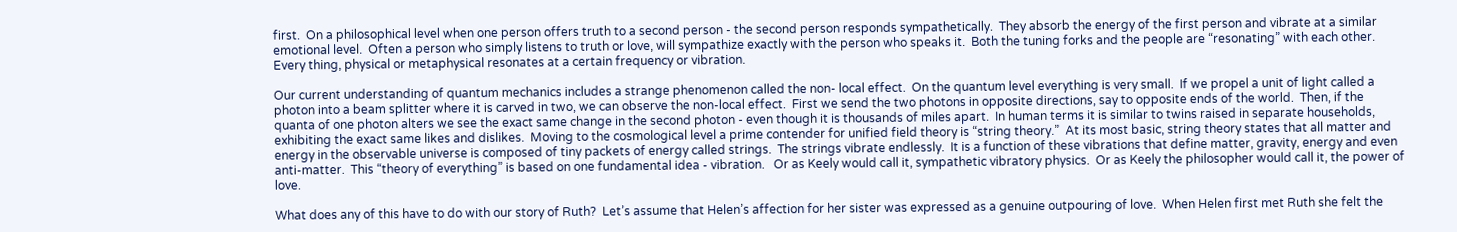first.  On a philosophical level when one person offers truth to a second person - the second person responds sympathetically.  They absorb the energy of the first person and vibrate at a similar emotional level.  Often a person who simply listens to truth or love, will sympathize exactly with the person who speaks it.  Both the tuning forks and the people are “resonating” with each other.  Every thing, physical or metaphysical resonates at a certain frequency or vibration.

Our current understanding of quantum mechanics includes a strange phenomenon called the non- local effect.  On the quantum level everything is very small.  If we propel a unit of light called a photon into a beam splitter where it is carved in two, we can observe the non-local effect.  First we send the two photons in opposite directions, say to opposite ends of the world.  Then, if the quanta of one photon alters we see the exact same change in the second photon - even though it is thousands of miles apart.  In human terms it is similar to twins raised in separate households, exhibiting the exact same likes and dislikes.  Moving to the cosmological level a prime contender for unified field theory is “string theory.”  At its most basic, string theory states that all matter and energy in the observable universe is composed of tiny packets of energy called strings.  The strings vibrate endlessly.  It is a function of these vibrations that define matter, gravity, energy and even anti-matter.  This “theory of everything” is based on one fundamental idea - vibration.   Or as Keely would call it, sympathetic vibratory physics.  Or as Keely the philosopher would call it, the power of love.

What does any of this have to do with our story of Ruth?  Let’s assume that Helen’s affection for her sister was expressed as a genuine outpouring of love.  When Helen first met Ruth she felt the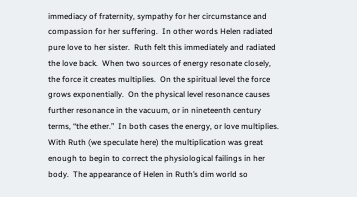immediacy of fraternity, sympathy for her circumstance and compassion for her suffering.  In other words Helen radiated pure love to her sister.  Ruth felt this immediately and radiated the love back.  When two sources of energy resonate closely, the force it creates multiplies.  On the spiritual level the force grows exponentially.  On the physical level resonance causes further resonance in the vacuum, or in nineteenth century terms, “the ether.”  In both cases the energy, or love multiplies.  With Ruth (we speculate here) the multiplication was great enough to begin to correct the physiological failings in her body.  The appearance of Helen in Ruth’s dim world so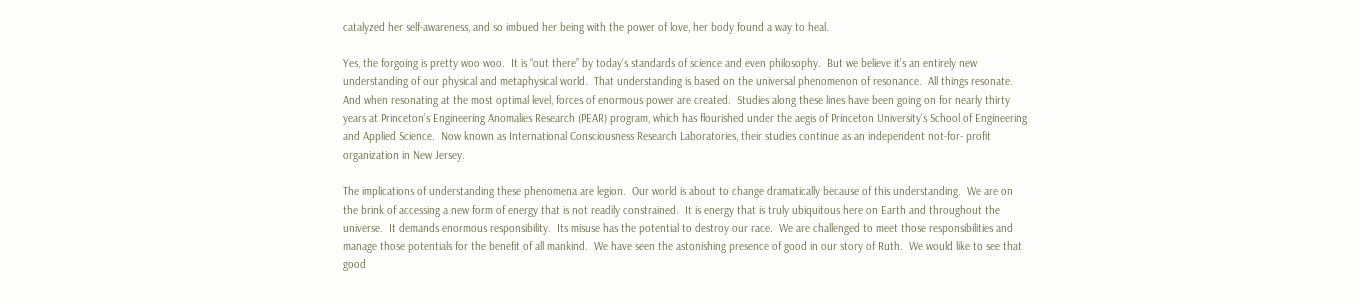catalyzed her self-awareness, and so imbued her being with the power of love, her body found a way to heal.

Yes, the forgoing is pretty woo woo.  It is “out there” by today’s standards of science and even philosophy.  But we believe it’s an entirely new understanding of our physical and metaphysical world.  That understanding is based on the universal phenomenon of resonance.  All things resonate.  And when resonating at the most optimal level, forces of enormous power are created.  Studies along these lines have been going on for nearly thirty years at Princeton’s Engineering Anomalies Research (PEAR) program, which has flourished under the aegis of Princeton University's School of Engineering and Applied Science.  Now known as International Consciousness Research Laboratories, their studies continue as an independent not-for- profit organization in New Jersey.

The implications of understanding these phenomena are legion.  Our world is about to change dramatically because of this understanding.  We are on the brink of accessing a new form of energy that is not readily constrained.  It is energy that is truly ubiquitous here on Earth and throughout the universe.  It demands enormous responsibility.  Its misuse has the potential to destroy our race.  We are challenged to meet those responsibilities and manage those potentials for the benefit of all mankind.  We have seen the astonishing presence of good in our story of Ruth.  We would like to see that good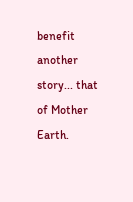benefit another story... that of Mother Earth.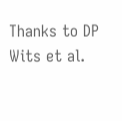Thanks to DP Wits et al.